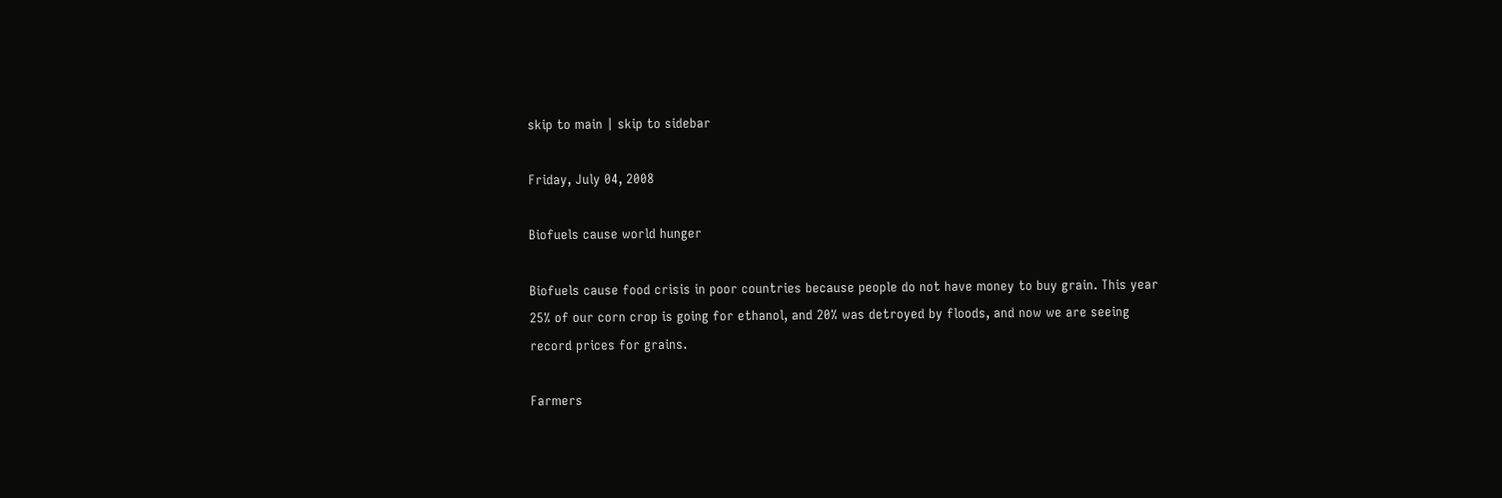skip to main | skip to sidebar

Friday, July 04, 2008

Biofuels cause world hunger

Biofuels cause food crisis in poor countries because people do not have money to buy grain. This year 25% of our corn crop is going for ethanol, and 20% was detroyed by floods, and now we are seeing record prices for grains.

Farmers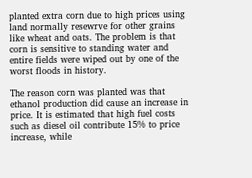planted extra corn due to high prices using land normally resewrve for other grains like wheat and oats. The problem is that corn is sensitive to standing water and entire fields were wiped out by one of the worst floods in history.

The reason corn was planted was that ethanol production did cause an increase in price. It is estimated that high fuel costs such as diesel oil contribute 15% to price increase, while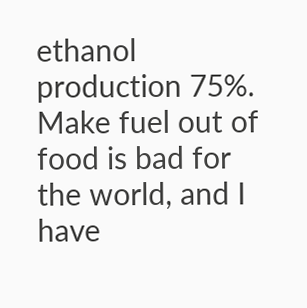ethanol production 75%. Make fuel out of food is bad for the world, and I have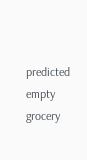predicted empty grocery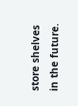store shelves in the future.